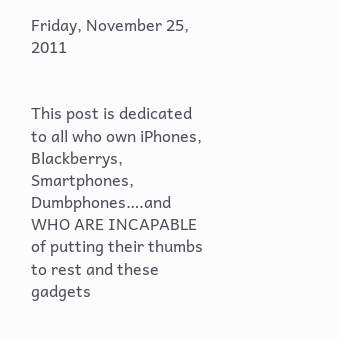Friday, November 25, 2011


This post is dedicated to all who own iPhones, Blackberrys, Smartphones, Dumbphones….and WHO ARE INCAPABLE of putting their thumbs to rest and these gadgets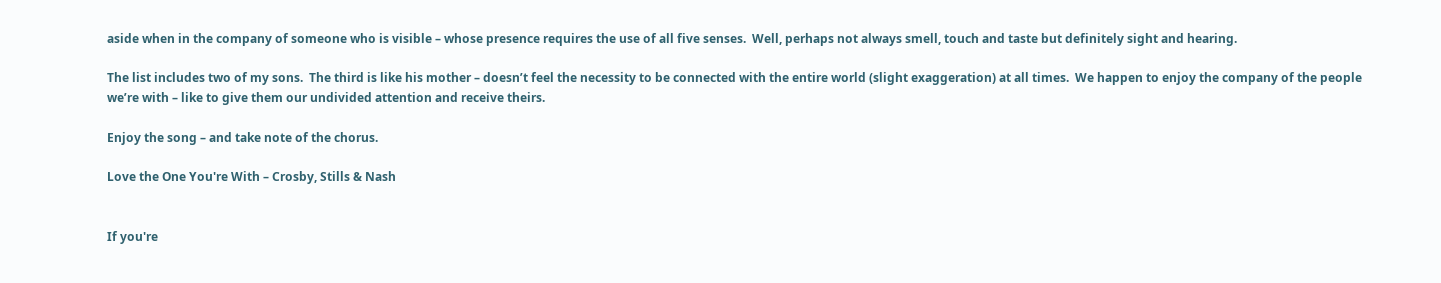aside when in the company of someone who is visible – whose presence requires the use of all five senses.  Well, perhaps not always smell, touch and taste but definitely sight and hearing.

The list includes two of my sons.  The third is like his mother – doesn’t feel the necessity to be connected with the entire world (slight exaggeration) at all times.  We happen to enjoy the company of the people we’re with – like to give them our undivided attention and receive theirs.

Enjoy the song – and take note of the chorus.

Love the One You're With – Crosby, Stills & Nash


If you're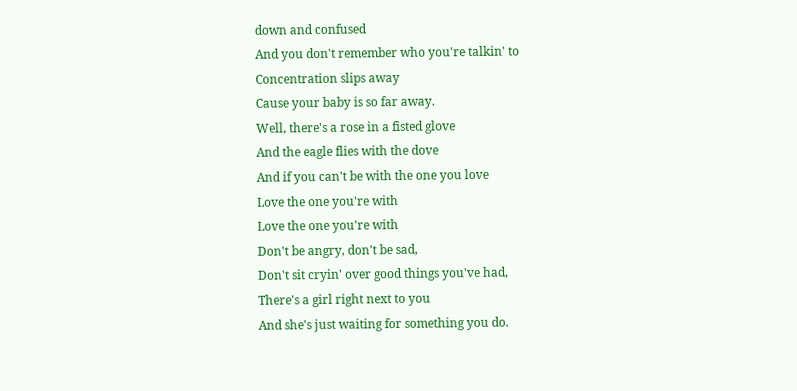down and confused
And you don't remember who you're talkin' to
Concentration slips away
Cause your baby is so far away.
Well, there's a rose in a fisted glove
And the eagle flies with the dove
And if you can't be with the one you love
Love the one you're with
Love the one you're with
Don't be angry, don't be sad,
Don't sit cryin' over good things you've had,
There's a girl right next to you
And she's just waiting for something you do.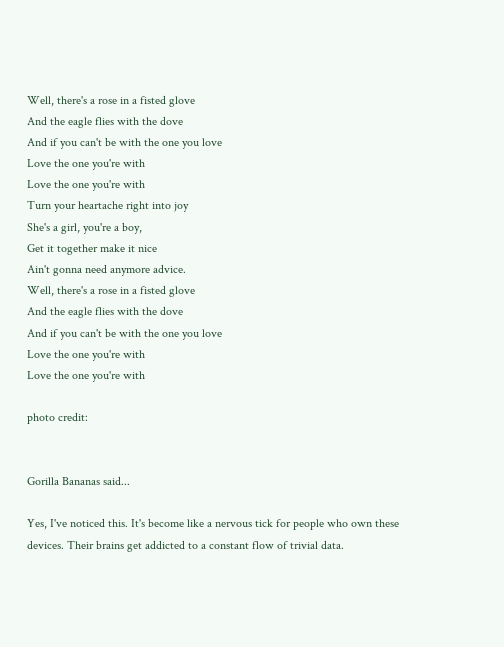Well, there's a rose in a fisted glove
And the eagle flies with the dove
And if you can't be with the one you love
Love the one you're with
Love the one you're with
Turn your heartache right into joy
She's a girl, you're a boy,
Get it together make it nice
Ain't gonna need anymore advice.
Well, there's a rose in a fisted glove
And the eagle flies with the dove
And if you can't be with the one you love
Love the one you're with
Love the one you're with

photo credit:


Gorilla Bananas said...

Yes, I've noticed this. It's become like a nervous tick for people who own these devices. Their brains get addicted to a constant flow of trivial data.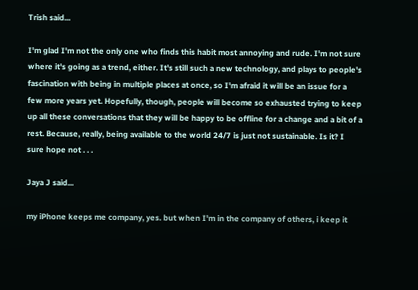Trish said...

I'm glad I'm not the only one who finds this habit most annoying and rude. I'm not sure where it's going as a trend, either. It's still such a new technology, and plays to people's fascination with being in multiple places at once, so I'm afraid it will be an issue for a few more years yet. Hopefully, though, people will become so exhausted trying to keep up all these conversations that they will be happy to be offline for a change and a bit of a rest. Because, really, being available to the world 24/7 is just not sustainable. Is it? I sure hope not . . .

Jaya J said...

my iPhone keeps me company, yes. but when I'm in the company of others, i keep it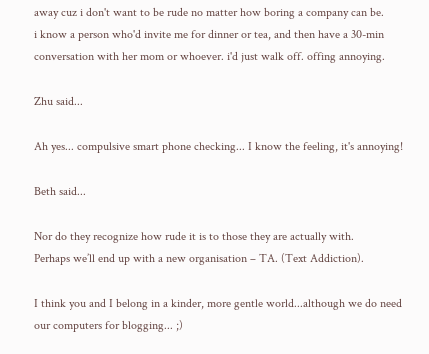away cuz i don't want to be rude no matter how boring a company can be.
i know a person who'd invite me for dinner or tea, and then have a 30-min conversation with her mom or whoever. i'd just walk off. offing annoying.

Zhu said...

Ah yes... compulsive smart phone checking... I know the feeling, it's annoying!

Beth said...

Nor do they recognize how rude it is to those they are actually with.
Perhaps we’ll end up with a new organisation – TA. (Text Addiction).

I think you and I belong in a kinder, more gentle world...although we do need our computers for blogging... ;)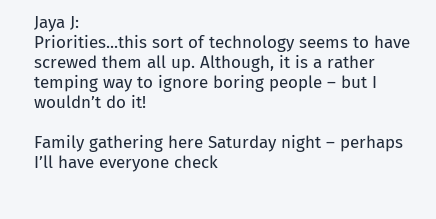Jaya J:
Priorities...this sort of technology seems to have screwed them all up. Although, it is a rather temping way to ignore boring people – but I wouldn’t do it!

Family gathering here Saturday night – perhaps I’ll have everyone check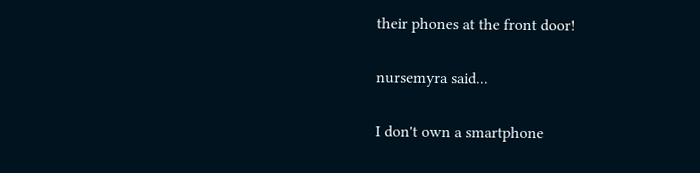their phones at the front door!

nursemyra said...

I don't own a smartphone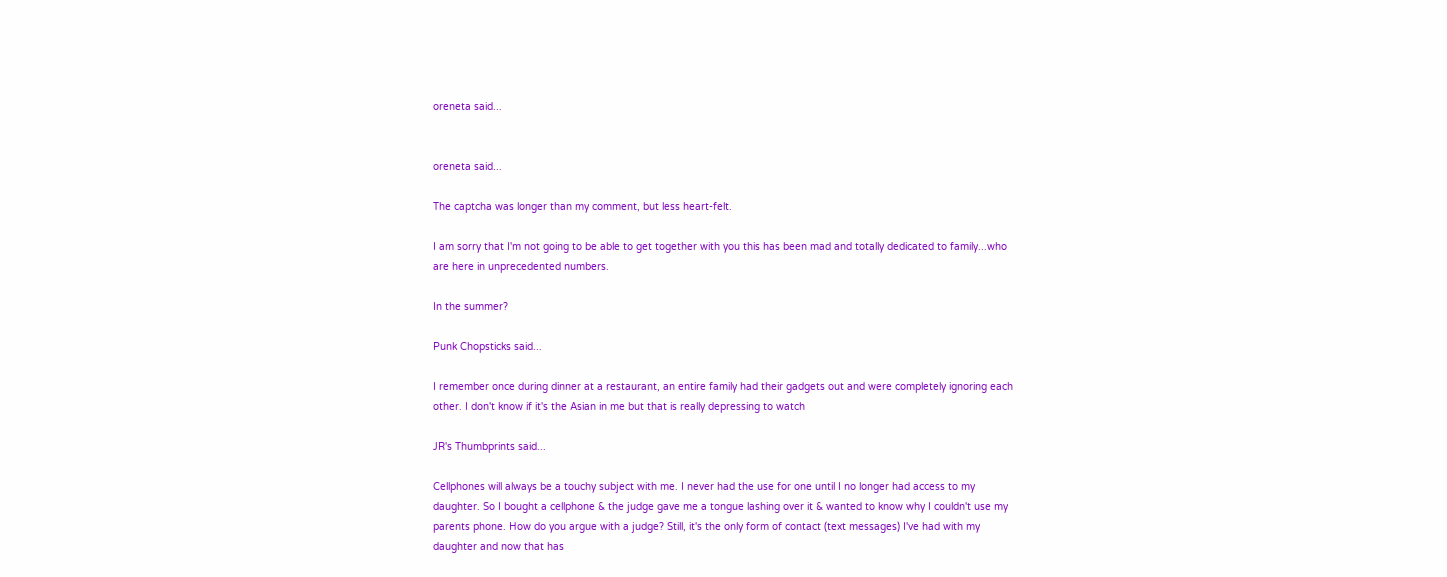oreneta said...


oreneta said...

The captcha was longer than my comment, but less heart-felt.

I am sorry that I'm not going to be able to get together with you this has been mad and totally dedicated to family...who are here in unprecedented numbers.

In the summer?

Punk Chopsticks said...

I remember once during dinner at a restaurant, an entire family had their gadgets out and were completely ignoring each other. I don't know if it's the Asian in me but that is really depressing to watch

JR's Thumbprints said...

Cellphones will always be a touchy subject with me. I never had the use for one until I no longer had access to my daughter. So I bought a cellphone & the judge gave me a tongue lashing over it & wanted to know why I couldn't use my parents phone. How do you argue with a judge? Still, it's the only form of contact (text messages) I've had with my daughter and now that has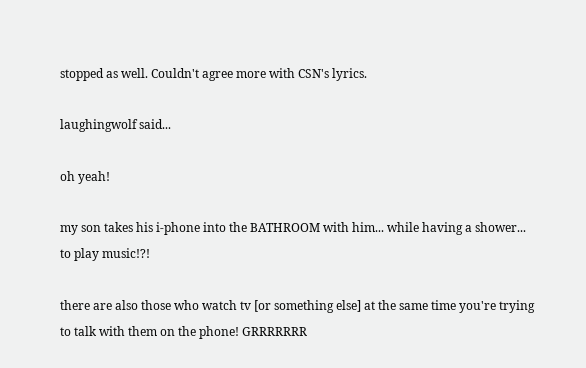stopped as well. Couldn't agree more with CSN's lyrics.

laughingwolf said...

oh yeah!

my son takes his i-phone into the BATHROOM with him... while having a shower... to play music!?!

there are also those who watch tv [or something else] at the same time you're trying to talk with them on the phone! GRRRRRRR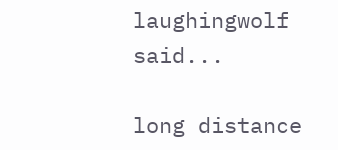laughingwolf said...

long distance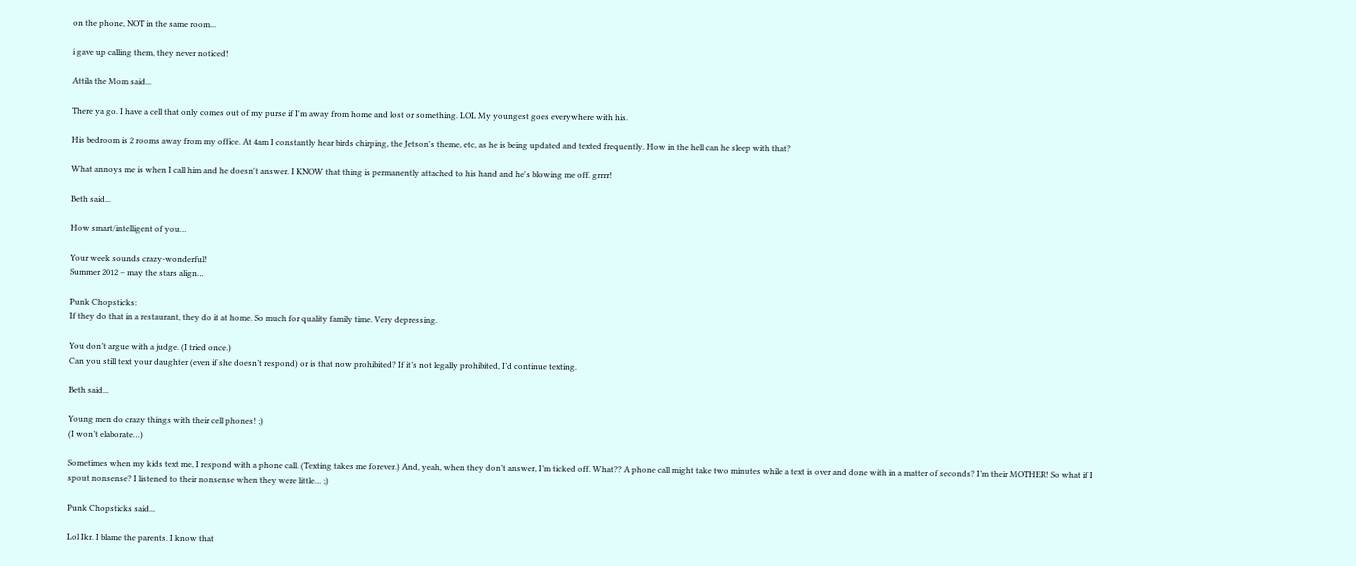on the phone, NOT in the same room...

i gave up calling them, they never noticed!

Attila the Mom said...

There ya go. I have a cell that only comes out of my purse if I'm away from home and lost or something. LOL My youngest goes everywhere with his.

His bedroom is 2 rooms away from my office. At 4am I constantly hear birds chirping, the Jetson's theme, etc, as he is being updated and texted frequently. How in the hell can he sleep with that?

What annoys me is when I call him and he doesn't answer. I KNOW that thing is permanently attached to his hand and he's blowing me off. grrrr!

Beth said...

How smart/intelligent of you…

Your week sounds crazy-wonderful!
Summer 2012 – may the stars align…

Punk Chopsticks:
If they do that in a restaurant, they do it at home. So much for quality family time. Very depressing.

You don’t argue with a judge. (I tried once.)
Can you still text your daughter (even if she doesn’t respond) or is that now prohibited? If it’s not legally prohibited, I’d continue texting.

Beth said...

Young men do crazy things with their cell phones! ;)
(I won’t elaborate…)

Sometimes when my kids text me, I respond with a phone call. (Texting takes me forever.) And, yeah, when they don’t answer, I’m ticked off. What?? A phone call might take two minutes while a text is over and done with in a matter of seconds? I’m their MOTHER! So what if I spout nonsense? I listened to their nonsense when they were little… ;)

Punk Chopsticks said...

Lol Ikr. I blame the parents. I know that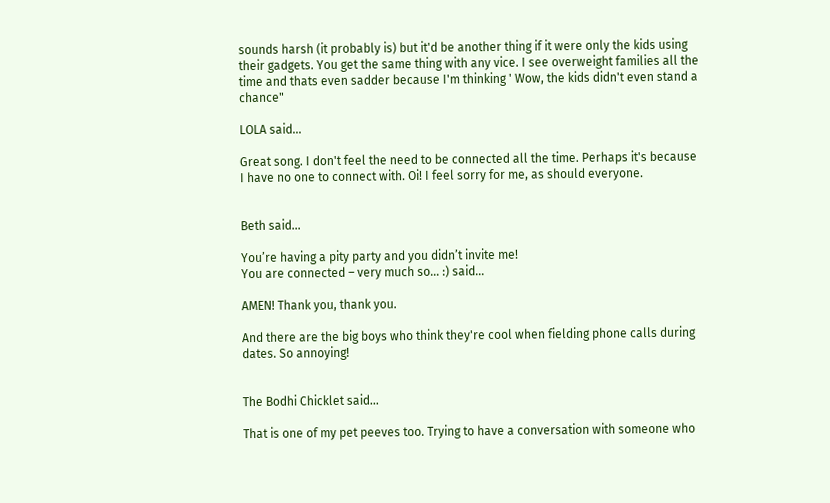sounds harsh (it probably is) but it'd be another thing if it were only the kids using their gadgets. You get the same thing with any vice. I see overweight families all the time and thats even sadder because I'm thinking ' Wow, the kids didn't even stand a chance"

LOLA said...

Great song. I don't feel the need to be connected all the time. Perhaps it's because I have no one to connect with. Oi! I feel sorry for me, as should everyone.


Beth said...

You’re having a pity party and you didn’t invite me!
You are connected – very much so… :) said...

AMEN! Thank you, thank you.

And there are the big boys who think they're cool when fielding phone calls during dates. So annoying!


The Bodhi Chicklet said...

That is one of my pet peeves too. Trying to have a conversation with someone who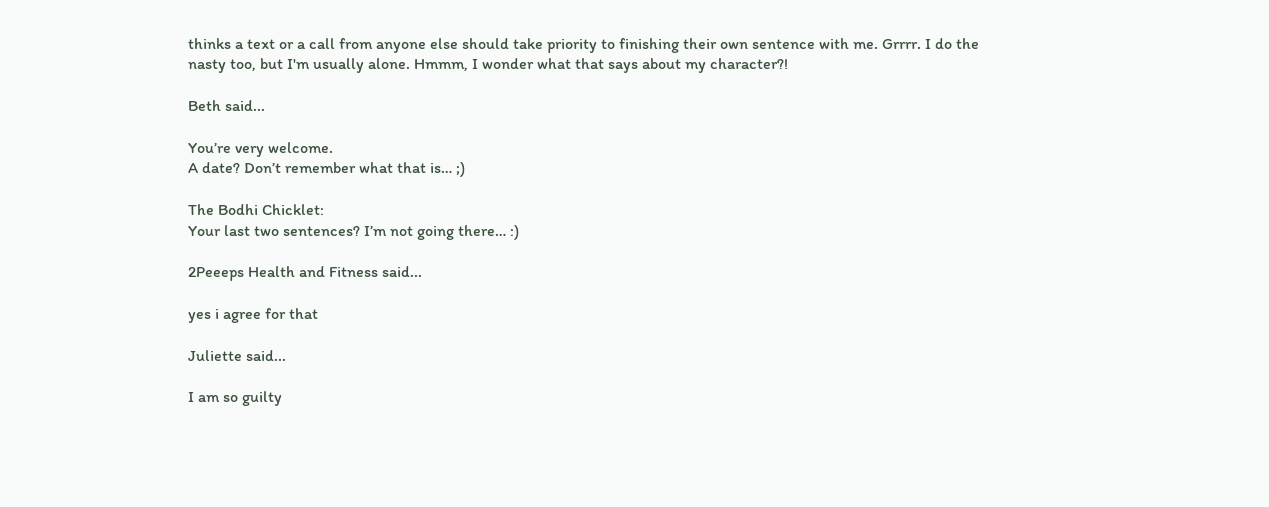thinks a text or a call from anyone else should take priority to finishing their own sentence with me. Grrrr. I do the nasty too, but I'm usually alone. Hmmm, I wonder what that says about my character?!

Beth said...

You’re very welcome.
A date? Don’t remember what that is… ;)

The Bodhi Chicklet:
Your last two sentences? I’m not going there… :)

2Peeeps Health and Fitness said...

yes i agree for that

Juliette said...

I am so guilty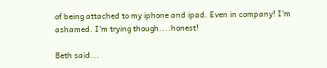of being attached to my iphone and ipad. Even in company! I'm ashamed. I'm trying though....honest!

Beth said...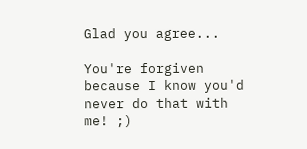Glad you agree...

You're forgiven because I know you'd never do that with me! ;)